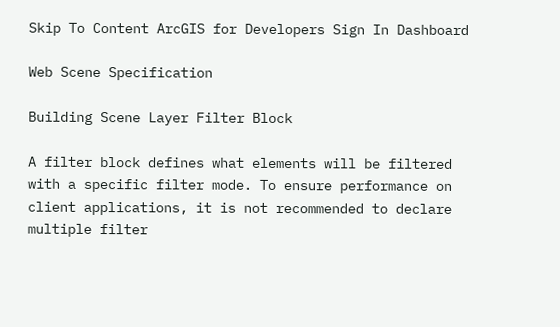Skip To Content ArcGIS for Developers Sign In Dashboard

Web Scene Specification

Building Scene Layer Filter Block

A filter block defines what elements will be filtered with a specific filter mode. To ensure performance on client applications, it is not recommended to declare multiple filter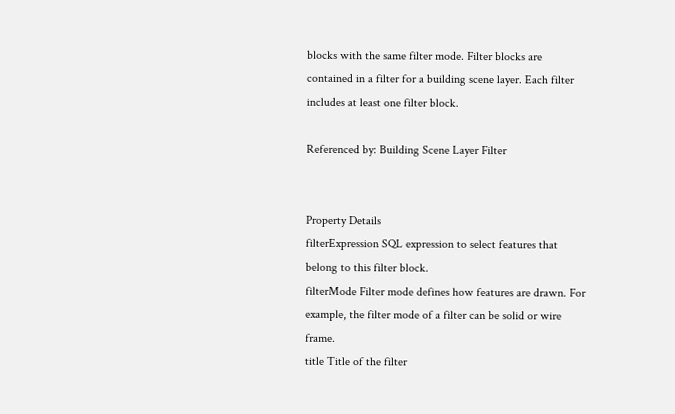blocks with the same filter mode. Filter blocks are contained in a filter for a building scene layer. Each filter includes at least one filter block.

Referenced by: Building Scene Layer Filter


Property Details
filterExpression SQL expression to select features that belong to this filter block.
filterMode Filter mode defines how features are drawn. For example, the filter mode of a filter can be solid or wire frame.
title Title of the filter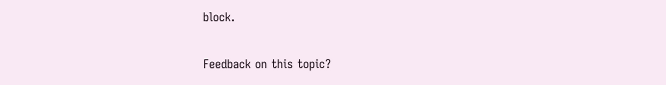block.

Feedback on this topic?